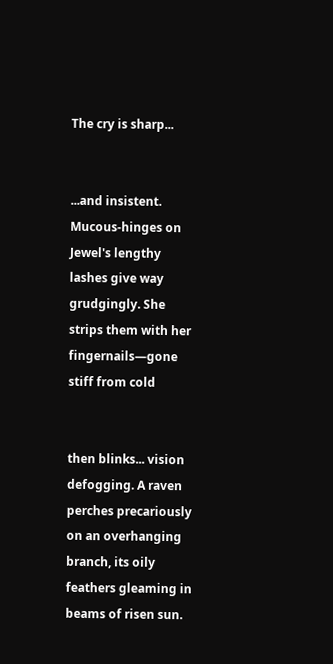The cry is sharp...


...and insistent. Mucous-hinges on Jewel's lengthy lashes give way grudgingly. She strips them with her fingernails—gone stiff from cold


then blinks... vision defogging. A raven perches precariously on an overhanging branch, its oily feathers gleaming in beams of risen sun.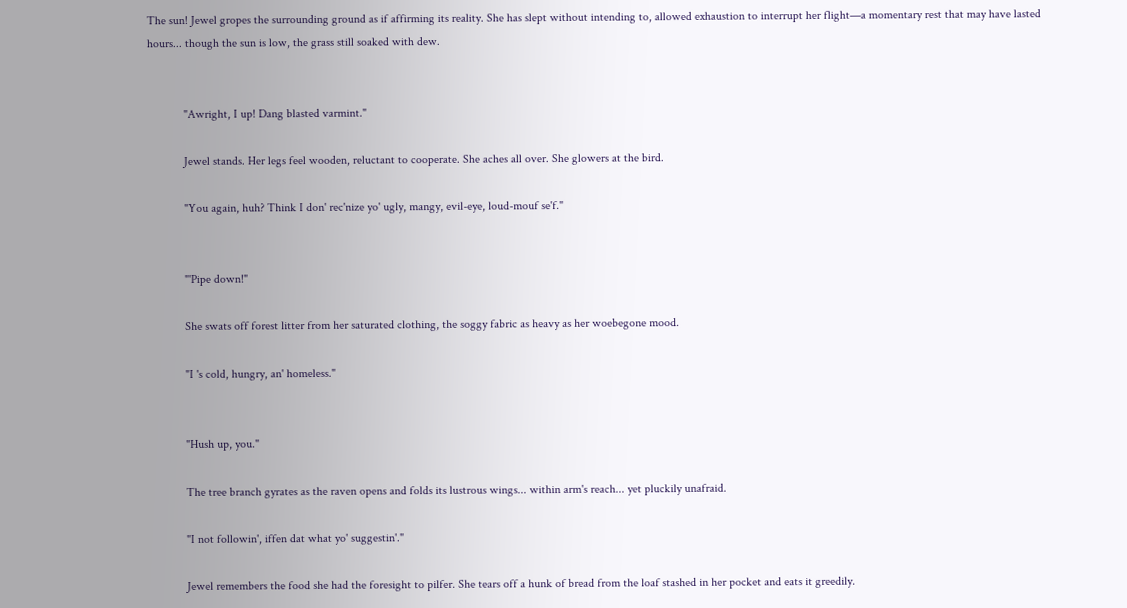The sun! Jewel gropes the surrounding ground as if affirming its reality. She has slept without intending to, allowed exhaustion to interrupt her flight—a momentary rest that may have lasted hours... though the sun is low, the grass still soaked with dew.


            "Awright, I up! Dang blasted varmint."

            Jewel stands. Her legs feel wooden, reluctant to cooperate. She aches all over. She glowers at the bird.

            "You again, huh? Think I don' rec'nize yo' ugly, mangy, evil-eye, loud-mouf se'f."


            "'Pipe down!"

            She swats off forest litter from her saturated clothing, the soggy fabric as heavy as her woebegone mood.

            "I 's cold, hungry, an' homeless."


            "Hush up, you."

            The tree branch gyrates as the raven opens and folds its lustrous wings... within arm's reach... yet pluckily unafraid.

            "I not followin', iffen dat what yo' suggestin'."

            Jewel remembers the food she had the foresight to pilfer. She tears off a hunk of bread from the loaf stashed in her pocket and eats it greedily.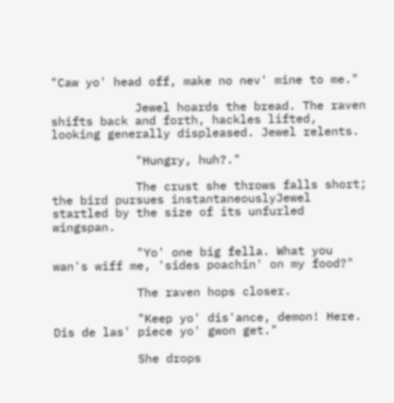"Caw yo' head off, make no nev' mine to me."

            Jewel hoards the bread. The raven shifts back and forth, hackles lifted, looking generally displeased. Jewel relents.

            "Hungry, huh?."

            The crust she throws falls short; the bird pursues instantaneouslyJewel startled by the size of its unfurled wingspan.

            "Yo' one big fella. What you wan's wiff me, 'sides poachin' on my food?"

            The raven hops closer.

            "Keep yo' dis'ance, demon! Here. Dis de las' piece yo' gwon get."

            She drops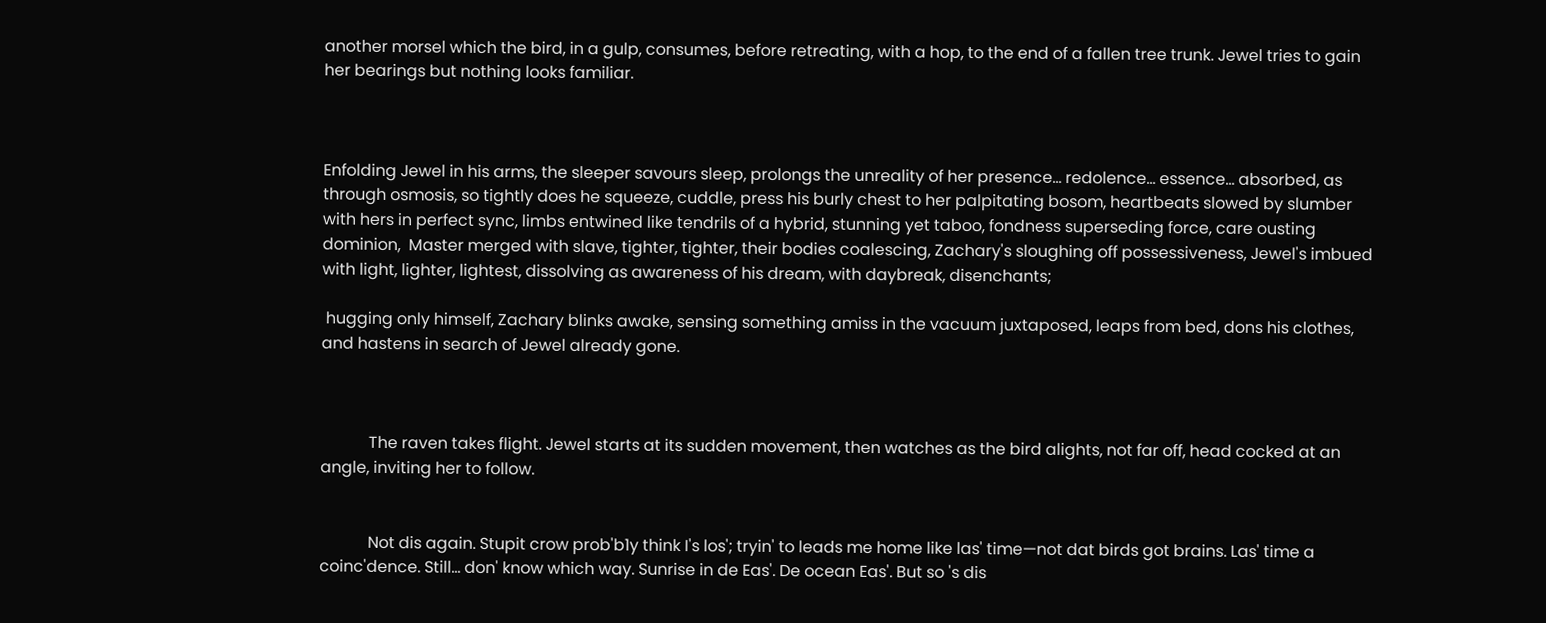another morsel which the bird, in a gulp, consumes, before retreating, with a hop, to the end of a fallen tree trunk. Jewel tries to gain her bearings but nothing looks familiar.



Enfolding Jewel in his arms, the sleeper savours sleep, prolongs the unreality of her presence... redolence... essence... absorbed, as through osmosis, so tightly does he squeeze, cuddle, press his burly chest to her palpitating bosom, heartbeats slowed by slumber with hers in perfect sync, limbs entwined like tendrils of a hybrid, stunning yet taboo, fondness superseding force, care ousting dominion,  Master merged with slave, tighter, tighter, their bodies coalescing, Zachary's sloughing off possessiveness, Jewel's imbued with light, lighter, lightest, dissolving as awareness of his dream, with daybreak, disenchants;

 hugging only himself, Zachary blinks awake, sensing something amiss in the vacuum juxtaposed, leaps from bed, dons his clothes, and hastens in search of Jewel already gone.



            The raven takes flight. Jewel starts at its sudden movement, then watches as the bird alights, not far off, head cocked at an angle, inviting her to follow.


            Not dis again. Stupit crow prob'b1y think I's los'; tryin' to leads me home like las' time—not dat birds got brains. Las' time a coinc'dence. Still... don' know which way. Sunrise in de Eas'. De ocean Eas'. But so 's dis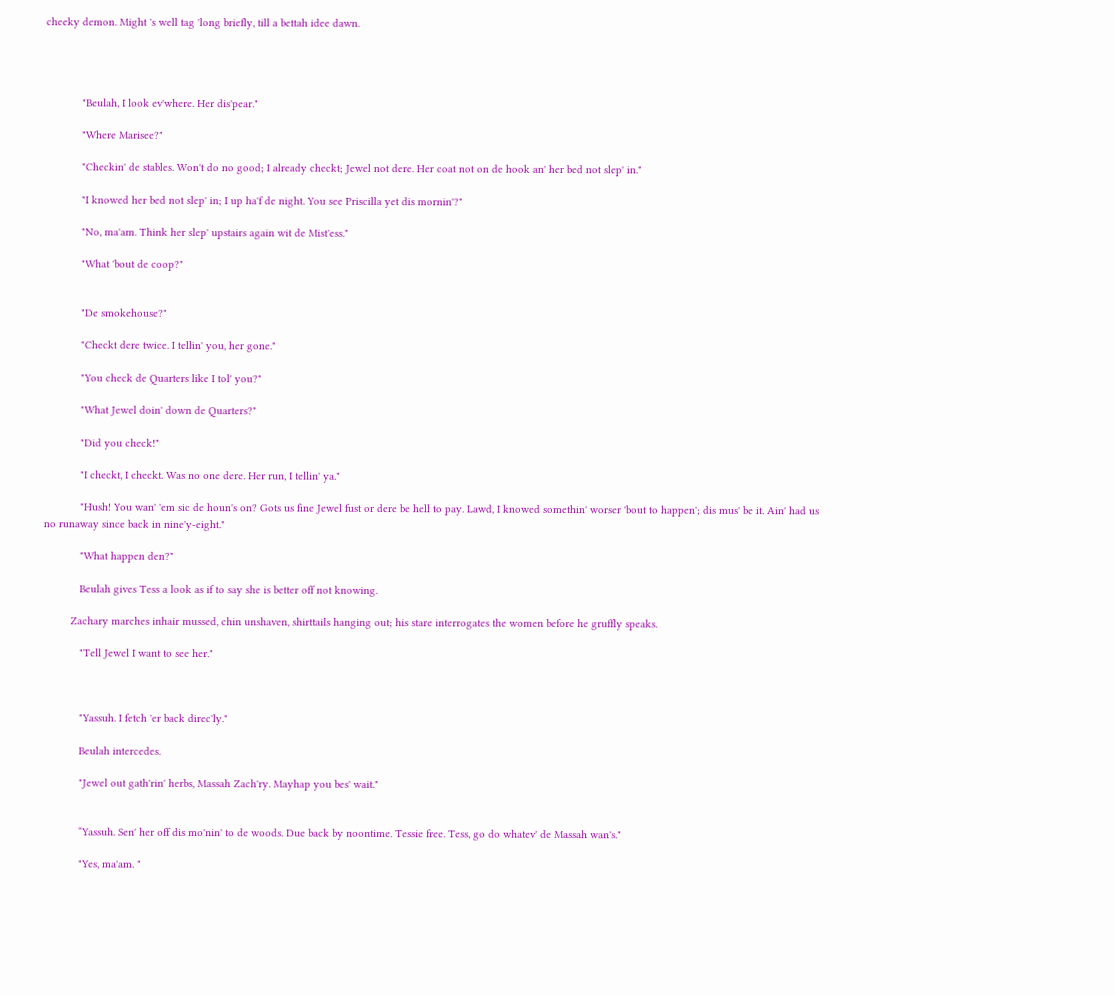cheeky demon. Might 's well tag 'long briefly, till a bettah idee dawn.




            "Beulah, I look ev'where. Her dis'pear."

            "Where Marisee?"

            "Checkin' de stables. Won't do no good; I already checkt; Jewel not dere. Her coat not on de hook an' her bed not slep' in."

            "I knowed her bed not slep' in; I up ha'f de night. You see Priscilla yet dis mornin'?"

            "No, ma'am. Think her slep' upstairs again wit de Mist'ess."

            "What 'bout de coop?"


            "De smokehouse?"

            "Checkt dere twice. I tellin' you, her gone."

            "You check de Quarters like I tol' you?"

            "What Jewel doin' down de Quarters?"

            "Did you check!"

            "I checkt, I checkt. Was no one dere. Her run, I tellin' ya."

            "Hush! You wan' 'em sic de houn's on? Gots us fine Jewel fust or dere be hell to pay. Lawd, I knowed somethin' worser 'bout to happen'; dis mus' be it. Ain' had us no runaway since back in nine'y-eight."

            "What happen den?"

            Beulah gives Tess a look as if to say she is better off not knowing.

         Zachary marches inhair mussed, chin unshaven, shirttails hanging out; his stare interrogates the women before he gruffly speaks.

            "Tell Jewel I want to see her."



            "Yassuh. I fetch 'er back direc'ly."

            Beulah intercedes.

            "Jewel out gath'rin' herbs, Massah Zach'ry. Mayhap you bes' wait."


            “Yassuh. Sen' her off dis mo'nin' to de woods. Due back by noontime. Tessie free. Tess, go do whatev' de Massah wan's."

            "Yes, ma'am. "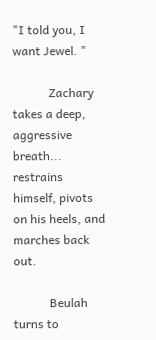"I told you, I want Jewel. "

            Zachary takes a deep, aggressive breath... restrains himself, pivots on his heels, and marches back out.

            Beulah turns to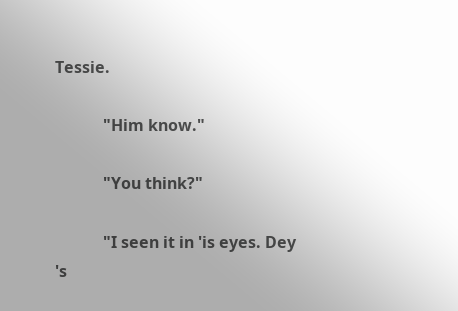Tessie.

            "Him know."

            "You think?"

            "I seen it in 'is eyes. Dey 's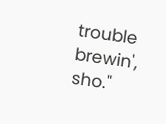trouble brewin', sho."